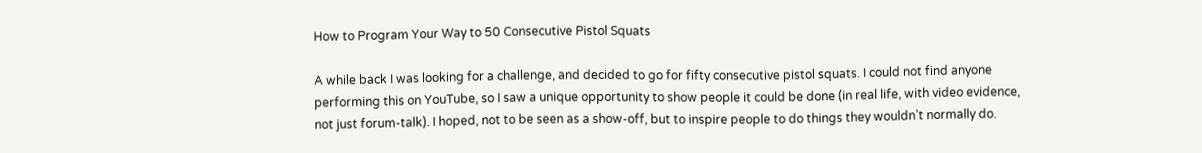How to Program Your Way to 50 Consecutive Pistol Squats

A while back I was looking for a challenge, and decided to go for fifty consecutive pistol squats. I could not find anyone performing this on YouTube, so I saw a unique opportunity to show people it could be done (in real life, with video evidence, not just forum-talk). I hoped, not to be seen as a show-off, but to inspire people to do things they wouldn’t normally do.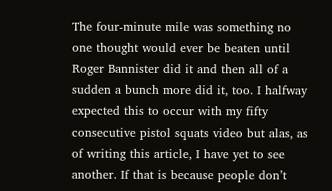The four-minute mile was something no one thought would ever be beaten until Roger Bannister did it and then all of a sudden a bunch more did it, too. I halfway expected this to occur with my fifty consecutive pistol squats video but alas, as of writing this article, I have yet to see another. If that is because people don’t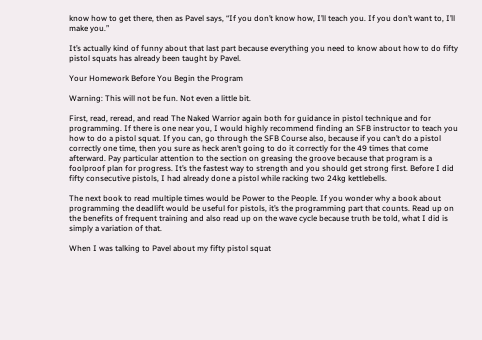know how to get there, then as Pavel says, “If you don’t know how, I’ll teach you. If you don’t want to, I’ll make you.”

It’s actually kind of funny about that last part because everything you need to know about how to do fifty pistol squats has already been taught by Pavel.

Your Homework Before You Begin the Program

Warning: This will not be fun. Not even a little bit.

First, read, reread, and read The Naked Warrior again both for guidance in pistol technique and for programming. If there is one near you, I would highly recommend finding an SFB instructor to teach you how to do a pistol squat. If you can, go through the SFB Course also, because if you can’t do a pistol correctly one time, then you sure as heck aren’t going to do it correctly for the 49 times that come afterward. Pay particular attention to the section on greasing the groove because that program is a foolproof plan for progress. It’s the fastest way to strength and you should get strong first. Before I did fifty consecutive pistols, I had already done a pistol while racking two 24kg kettlebells.

The next book to read multiple times would be Power to the People. If you wonder why a book about programming the deadlift would be useful for pistols, it’s the programming part that counts. Read up on the benefits of frequent training and also read up on the wave cycle because truth be told, what I did is simply a variation of that.

When I was talking to Pavel about my fifty pistol squat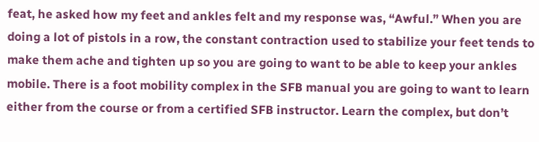feat, he asked how my feet and ankles felt and my response was, “Awful.” When you are doing a lot of pistols in a row, the constant contraction used to stabilize your feet tends to make them ache and tighten up so you are going to want to be able to keep your ankles mobile. There is a foot mobility complex in the SFB manual you are going to want to learn either from the course or from a certified SFB instructor. Learn the complex, but don’t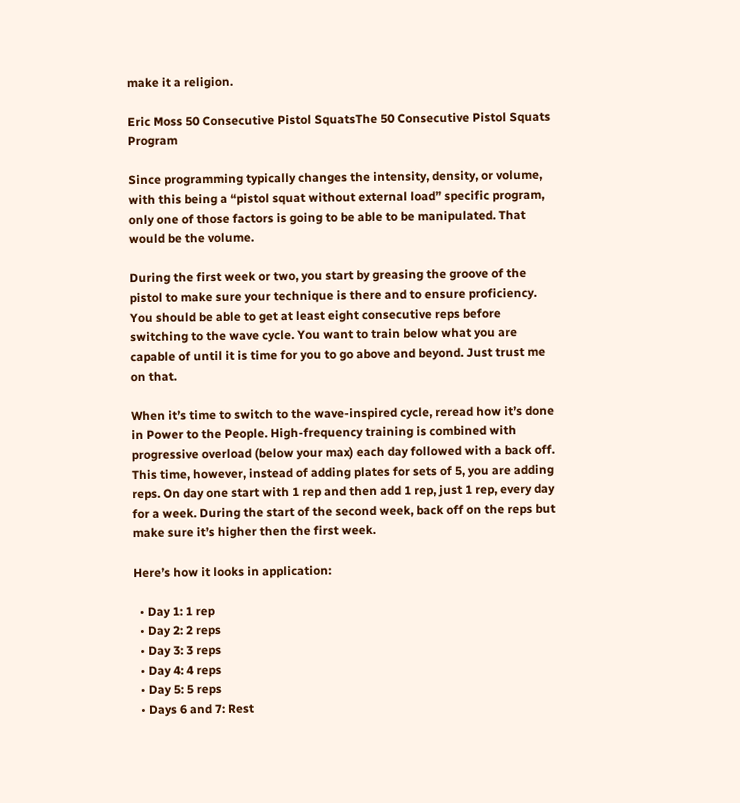make it a religion.

Eric Moss 50 Consecutive Pistol SquatsThe 50 Consecutive Pistol Squats Program

Since programming typically changes the intensity, density, or volume, with this being a “pistol squat without external load” specific program, only one of those factors is going to be able to be manipulated. That would be the volume.

During the first week or two, you start by greasing the groove of the pistol to make sure your technique is there and to ensure proficiency. You should be able to get at least eight consecutive reps before switching to the wave cycle. You want to train below what you are capable of until it is time for you to go above and beyond. Just trust me on that.

When it’s time to switch to the wave-inspired cycle, reread how it’s done in Power to the People. High-frequency training is combined with progressive overload (below your max) each day followed with a back off. This time, however, instead of adding plates for sets of 5, you are adding reps. On day one start with 1 rep and then add 1 rep, just 1 rep, every day for a week. During the start of the second week, back off on the reps but make sure it’s higher then the first week.

Here’s how it looks in application:

  • Day 1: 1 rep
  • Day 2: 2 reps
  • Day 3: 3 reps
  • Day 4: 4 reps
  • Day 5: 5 reps
  • Days 6 and 7: Rest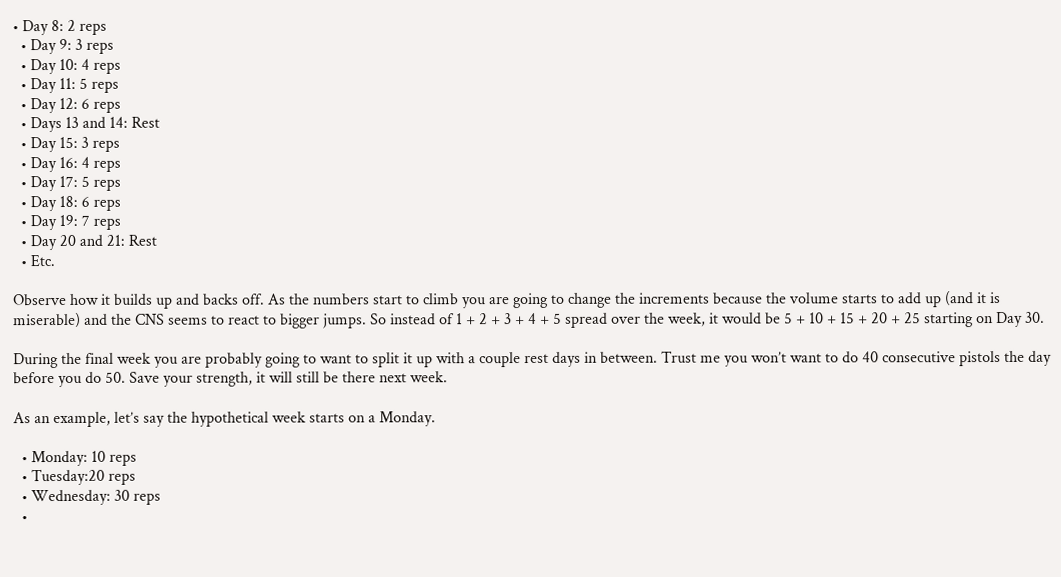• Day 8: 2 reps
  • Day 9: 3 reps
  • Day 10: 4 reps
  • Day 11: 5 reps
  • Day 12: 6 reps
  • Days 13 and 14: Rest
  • Day 15: 3 reps
  • Day 16: 4 reps
  • Day 17: 5 reps
  • Day 18: 6 reps
  • Day 19: 7 reps
  • Day 20 and 21: Rest
  • Etc.

Observe how it builds up and backs off. As the numbers start to climb you are going to change the increments because the volume starts to add up (and it is miserable) and the CNS seems to react to bigger jumps. So instead of 1 + 2 + 3 + 4 + 5 spread over the week, it would be 5 + 10 + 15 + 20 + 25 starting on Day 30.

During the final week you are probably going to want to split it up with a couple rest days in between. Trust me you won’t want to do 40 consecutive pistols the day before you do 50. Save your strength, it will still be there next week.

As an example, let’s say the hypothetical week starts on a Monday.

  • Monday: 10 reps
  • Tuesday:20 reps
  • Wednesday: 30 reps
  •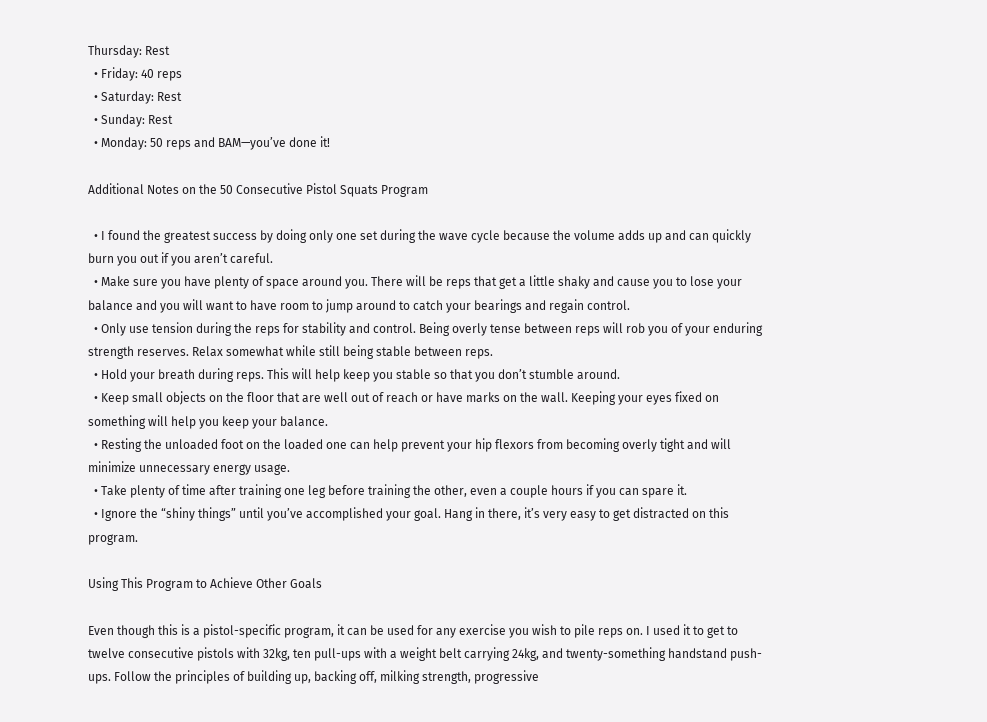Thursday: Rest
  • Friday: 40 reps
  • Saturday: Rest
  • Sunday: Rest
  • Monday: 50 reps and BAM—you’ve done it!

Additional Notes on the 50 Consecutive Pistol Squats Program

  • I found the greatest success by doing only one set during the wave cycle because the volume adds up and can quickly burn you out if you aren’t careful.
  • Make sure you have plenty of space around you. There will be reps that get a little shaky and cause you to lose your balance and you will want to have room to jump around to catch your bearings and regain control.
  • Only use tension during the reps for stability and control. Being overly tense between reps will rob you of your enduring strength reserves. Relax somewhat while still being stable between reps.
  • Hold your breath during reps. This will help keep you stable so that you don’t stumble around.
  • Keep small objects on the floor that are well out of reach or have marks on the wall. Keeping your eyes fixed on something will help you keep your balance.
  • Resting the unloaded foot on the loaded one can help prevent your hip flexors from becoming overly tight and will minimize unnecessary energy usage.
  • Take plenty of time after training one leg before training the other, even a couple hours if you can spare it.
  • Ignore the “shiny things” until you’ve accomplished your goal. Hang in there, it’s very easy to get distracted on this program.

Using This Program to Achieve Other Goals

Even though this is a pistol-specific program, it can be used for any exercise you wish to pile reps on. I used it to get to twelve consecutive pistols with 32kg, ten pull-ups with a weight belt carrying 24kg, and twenty-something handstand push-ups. Follow the principles of building up, backing off, milking strength, progressive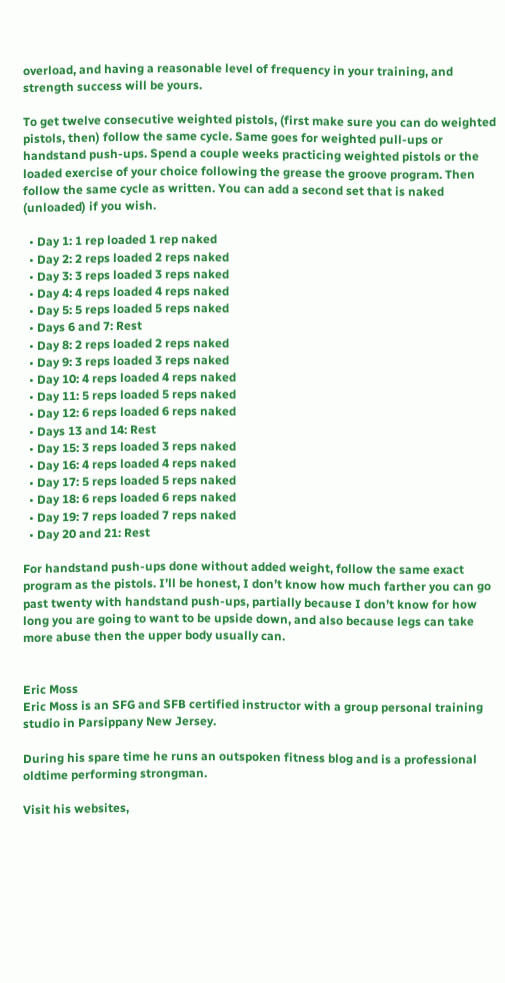overload, and having a reasonable level of frequency in your training, and strength success will be yours.

To get twelve consecutive weighted pistols, (first make sure you can do weighted pistols, then) follow the same cycle. Same goes for weighted pull-ups or handstand push-ups. Spend a couple weeks practicing weighted pistols or the loaded exercise of your choice following the grease the groove program. Then follow the same cycle as written. You can add a second set that is naked (unloaded) if you wish.

  • Day 1: 1 rep loaded 1 rep naked
  • Day 2: 2 reps loaded 2 reps naked
  • Day 3: 3 reps loaded 3 reps naked
  • Day 4: 4 reps loaded 4 reps naked
  • Day 5: 5 reps loaded 5 reps naked
  • Days 6 and 7: Rest
  • Day 8: 2 reps loaded 2 reps naked
  • Day 9: 3 reps loaded 3 reps naked
  • Day 10: 4 reps loaded 4 reps naked
  • Day 11: 5 reps loaded 5 reps naked
  • Day 12: 6 reps loaded 6 reps naked
  • Days 13 and 14: Rest
  • Day 15: 3 reps loaded 3 reps naked
  • Day 16: 4 reps loaded 4 reps naked
  • Day 17: 5 reps loaded 5 reps naked
  • Day 18: 6 reps loaded 6 reps naked
  • Day 19: 7 reps loaded 7 reps naked
  • Day 20 and 21: Rest

For handstand push-ups done without added weight, follow the same exact program as the pistols. I’ll be honest, I don’t know how much farther you can go past twenty with handstand push-ups, partially because I don’t know for how long you are going to want to be upside down, and also because legs can take more abuse then the upper body usually can.


Eric Moss
Eric Moss is an SFG and SFB certified instructor with a group personal training studio in Parsippany New Jersey.

During his spare time he runs an outspoken fitness blog and is a professional oldtime performing strongman.

Visit his websites,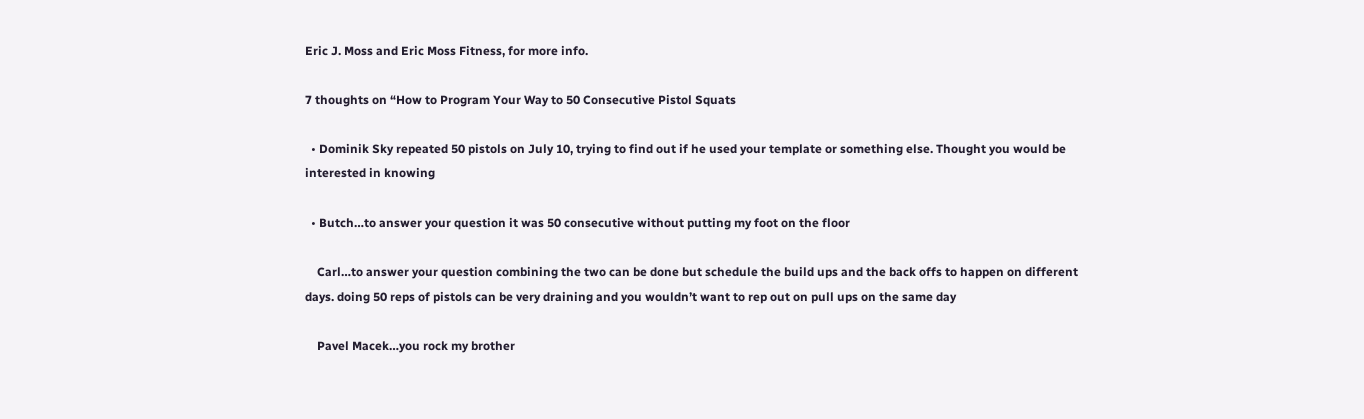Eric J. Moss and Eric Moss Fitness, for more info.

7 thoughts on “How to Program Your Way to 50 Consecutive Pistol Squats

  • Dominik Sky repeated 50 pistols on July 10, trying to find out if he used your template or something else. Thought you would be interested in knowing

  • Butch…to answer your question it was 50 consecutive without putting my foot on the floor

    Carl…to answer your question combining the two can be done but schedule the build ups and the back offs to happen on different days. doing 50 reps of pistols can be very draining and you wouldn’t want to rep out on pull ups on the same day

    Pavel Macek…you rock my brother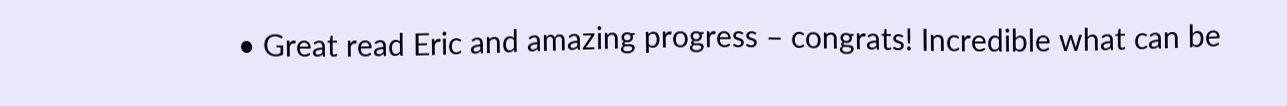• Great read Eric and amazing progress – congrats! Incredible what can be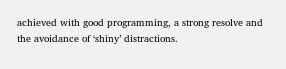achieved with good programming, a strong resolve and the avoidance of ‘shiny’ distractions.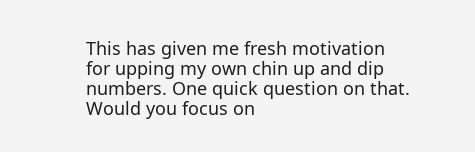This has given me fresh motivation for upping my own chin up and dip numbers. One quick question on that. Would you focus on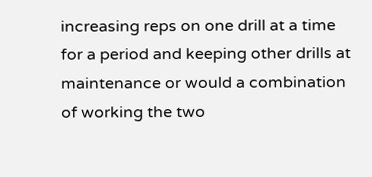increasing reps on one drill at a time for a period and keeping other drills at maintenance or would a combination of working the two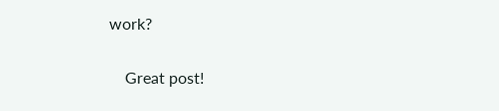work?

    Great post!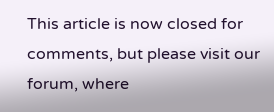This article is now closed for comments, but please visit our forum, where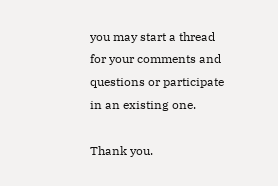you may start a thread for your comments and questions or participate in an existing one.

Thank you.